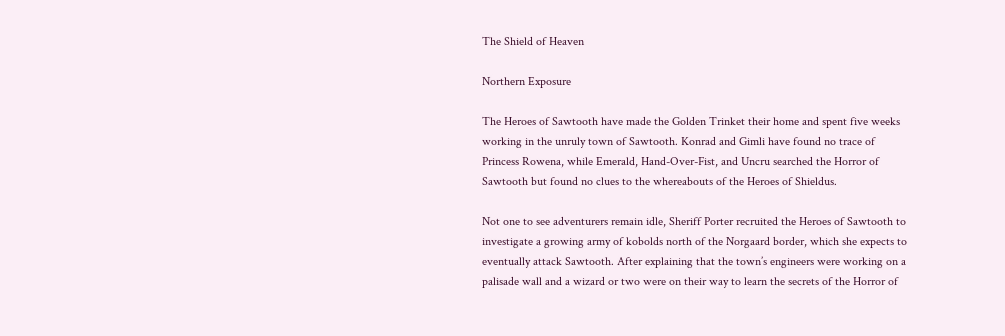The Shield of Heaven

Northern Exposure

The Heroes of Sawtooth have made the Golden Trinket their home and spent five weeks working in the unruly town of Sawtooth. Konrad and Gimli have found no trace of Princess Rowena, while Emerald, Hand-Over-Fist, and Uncru searched the Horror of Sawtooth but found no clues to the whereabouts of the Heroes of Shieldus.

Not one to see adventurers remain idle, Sheriff Porter recruited the Heroes of Sawtooth to investigate a growing army of kobolds north of the Norgaard border, which she expects to eventually attack Sawtooth. After explaining that the town’s engineers were working on a palisade wall and a wizard or two were on their way to learn the secrets of the Horror of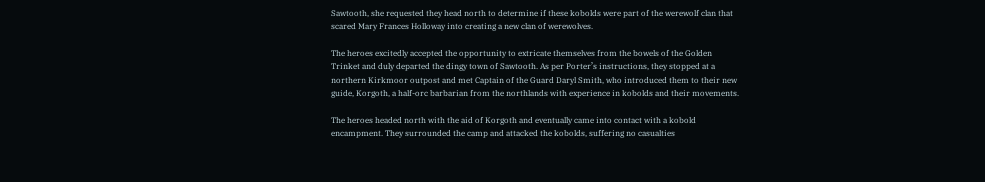Sawtooth, she requested they head north to determine if these kobolds were part of the werewolf clan that scared Mary Frances Holloway into creating a new clan of werewolves.

The heroes excitedly accepted the opportunity to extricate themselves from the bowels of the Golden Trinket and duly departed the dingy town of Sawtooth. As per Porter’s instructions, they stopped at a northern Kirkmoor outpost and met Captain of the Guard Daryl Smith, who introduced them to their new guide, Korgoth, a half-orc barbarian from the northlands with experience in kobolds and their movements.

The heroes headed north with the aid of Korgoth and eventually came into contact with a kobold encampment. They surrounded the camp and attacked the kobolds, suffering no casualties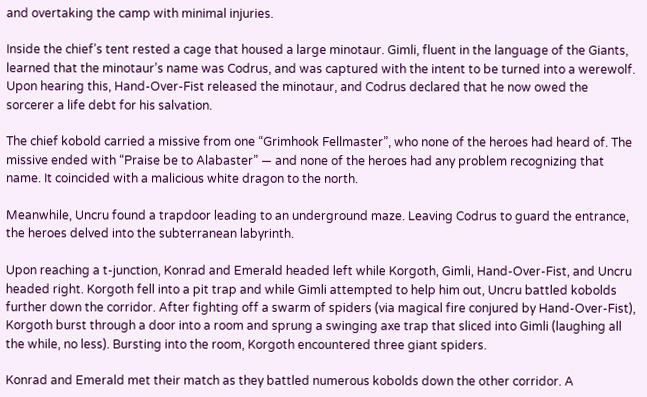and overtaking the camp with minimal injuries.

Inside the chief’s tent rested a cage that housed a large minotaur. Gimli, fluent in the language of the Giants, learned that the minotaur’s name was Codrus, and was captured with the intent to be turned into a werewolf. Upon hearing this, Hand-Over-Fist released the minotaur, and Codrus declared that he now owed the sorcerer a life debt for his salvation.

The chief kobold carried a missive from one “Grimhook Fellmaster”, who none of the heroes had heard of. The missive ended with “Praise be to Alabaster” — and none of the heroes had any problem recognizing that name. It coincided with a malicious white dragon to the north.

Meanwhile, Uncru found a trapdoor leading to an underground maze. Leaving Codrus to guard the entrance, the heroes delved into the subterranean labyrinth.

Upon reaching a t-junction, Konrad and Emerald headed left while Korgoth, Gimli, Hand-Over-Fist, and Uncru headed right. Korgoth fell into a pit trap and while Gimli attempted to help him out, Uncru battled kobolds further down the corridor. After fighting off a swarm of spiders (via magical fire conjured by Hand-Over-Fist), Korgoth burst through a door into a room and sprung a swinging axe trap that sliced into Gimli (laughing all the while, no less). Bursting into the room, Korgoth encountered three giant spiders.

Konrad and Emerald met their match as they battled numerous kobolds down the other corridor. A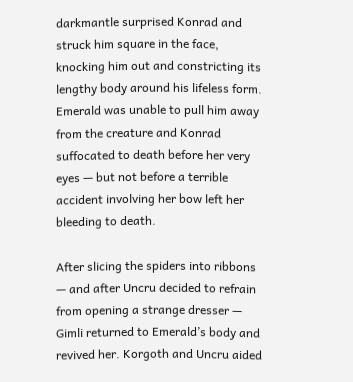darkmantle surprised Konrad and struck him square in the face, knocking him out and constricting its lengthy body around his lifeless form. Emerald was unable to pull him away from the creature and Konrad suffocated to death before her very eyes — but not before a terrible accident involving her bow left her bleeding to death.

After slicing the spiders into ribbons — and after Uncru decided to refrain from opening a strange dresser — Gimli returned to Emerald’s body and revived her. Korgoth and Uncru aided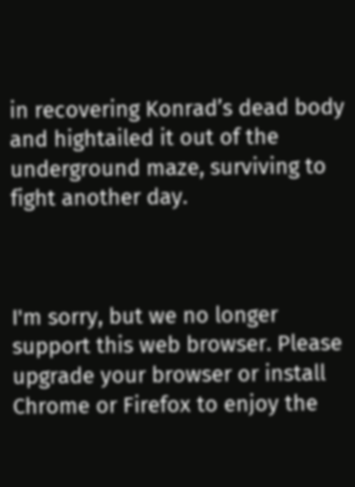in recovering Konrad’s dead body and hightailed it out of the underground maze, surviving to fight another day.



I'm sorry, but we no longer support this web browser. Please upgrade your browser or install Chrome or Firefox to enjoy the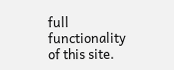full functionality of this site.